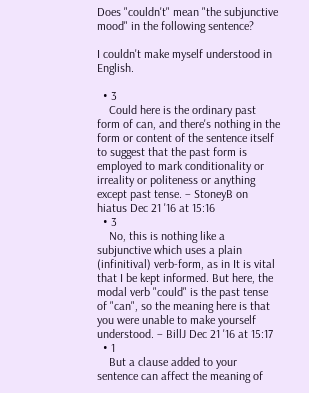Does "couldn't" mean "the subjunctive mood" in the following sentence?

I couldn't make myself understood in English.

  • 3
    Could here is the ordinary past form of can, and there's nothing in the form or content of the sentence itself to suggest that the past form is employed to mark conditionality or irreality or politeness or anything except past tense. – StoneyB on hiatus Dec 21 '16 at 15:16
  • 3
    No, this is nothing like a subjunctive which uses a plain (infinitival) verb-form, as in It is vital that I be kept informed. But here, the modal verb "could" is the past tense of "can", so the meaning here is that you were unable to make yourself understood. – BillJ Dec 21 '16 at 15:17
  • 1
    But a clause added to your sentence can affect the meaning of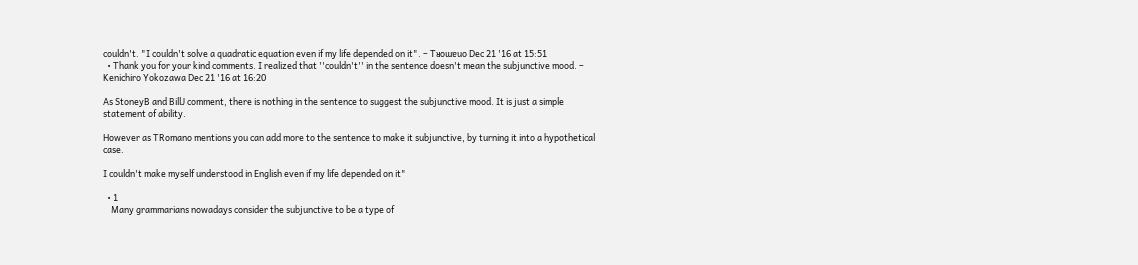couldn't. "I couldn't solve a quadratic equation even if my life depended on it". – Tᴚoɯɐuo Dec 21 '16 at 15:51
  • Thank you for your kind comments. I realized that ''couldn't'' in the sentence doesn't mean the subjunctive mood. – Kenichiro Yokozawa Dec 21 '16 at 16:20

As StoneyB and BillJ comment, there is nothing in the sentence to suggest the subjunctive mood. It is just a simple statement of ability.

However as TRomano mentions you can add more to the sentence to make it subjunctive, by turning it into a hypothetical case.

I couldn't make myself understood in English even if my life depended on it"

  • 1
    Many grammarians nowadays consider the subjunctive to be a type of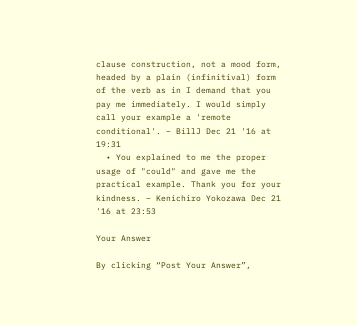clause construction, not a mood form, headed by a plain (infinitival) form of the verb as in I demand that you pay me immediately. I would simply call your example a 'remote conditional'. – BillJ Dec 21 '16 at 19:31
  • You explained to me the proper usage of "could" and gave me the practical example. Thank you for your kindness. – Kenichiro Yokozawa Dec 21 '16 at 23:53

Your Answer

By clicking “Post Your Answer”,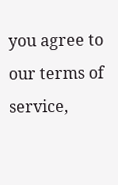you agree to our terms of service,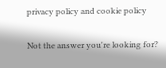privacy policy and cookie policy

Not the answer you're looking for?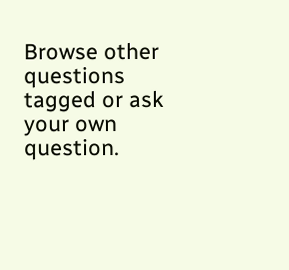Browse other questions tagged or ask your own question.